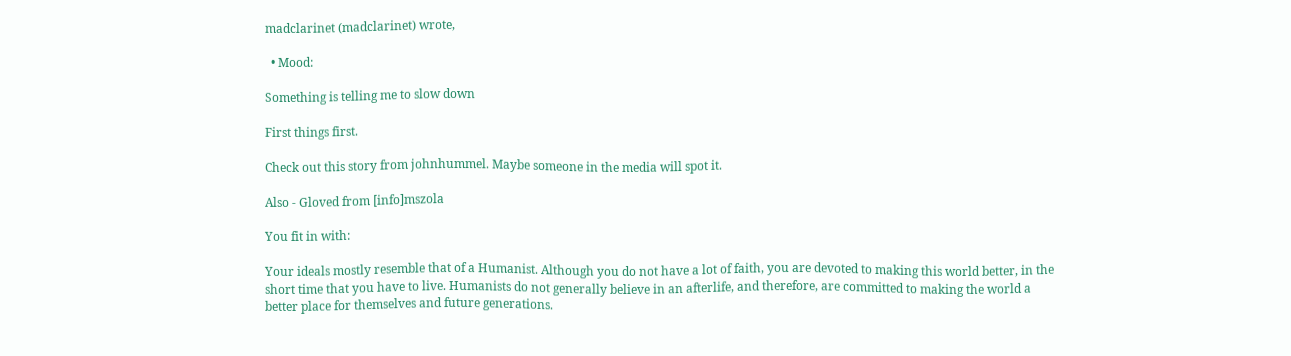madclarinet (madclarinet) wrote,

  • Mood:

Something is telling me to slow down

First things first.

Check out this story from johnhummel. Maybe someone in the media will spot it.

Also - Gloved from [info]mszola

You fit in with:

Your ideals mostly resemble that of a Humanist. Although you do not have a lot of faith, you are devoted to making this world better, in the short time that you have to live. Humanists do not generally believe in an afterlife, and therefore, are committed to making the world a better place for themselves and future generations.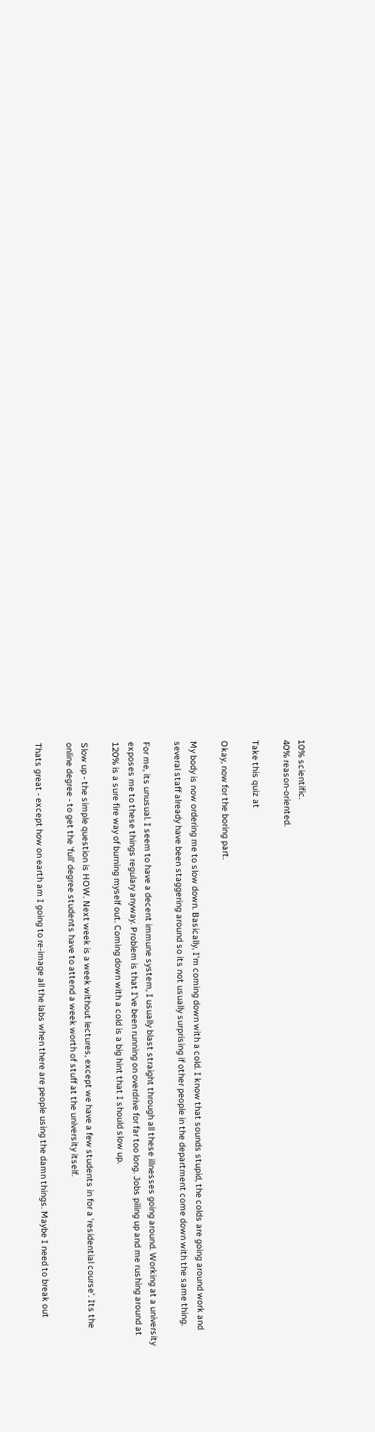10% scientific.
40% reason-oriented.

Take this quiz at

Okay, now for the boring part.

My body is now ordering me to slow down. Basically, I'm coming down with a cold. I know that sounds stupid, the colds are going around work and several staff already have been staggering around so its not usually surprising if other people in the department come down with the same thing.

For me, its unusual. I seem to have a decent immune system, I usually blast straight through all these illnesses going around. Working at a university exposes me to these things regulary anyway. Problem is that I've been running on overdrive for far too long. Jobs piling up and me rushing around at 120% is a sure fire way of burning myself out. Coming down with a cold is a big hint that I should slow up.

Slow up - the simple question is HOW. Next week is a week without lectures, except we have a few students in for a 'residential course'. Its the online degree - to get the 'full' degree students have to attend a week worth of stuff at the university itself.

Thats great - except how on earth am I going to re-image all the labs when there are people using the damn things. Maybe I need to break out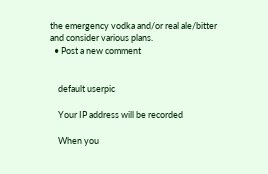the emergency vodka and/or real ale/bitter and consider various plans.
  • Post a new comment


    default userpic

    Your IP address will be recorded

    When you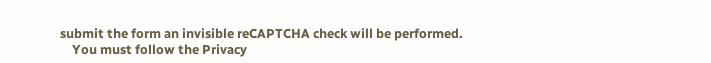submit the form an invisible reCAPTCHA check will be performed.
    You must follow the Privacy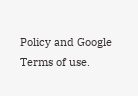Policy and Google Terms of use.